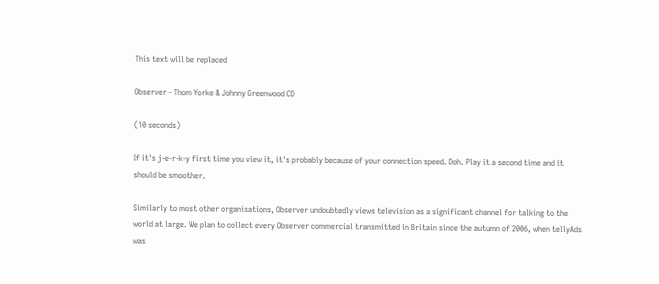This text will be replaced

Observer - Thom Yorke & Johnny Greenwood CD

(10 seconds)

If it's j-e-r-k-y first time you view it, it's probably because of your connection speed. Doh. Play it a second time and it should be smoother.

Similarly to most other organisations, Observer undoubtedly views television as a significant channel for talking to the world at large. We plan to collect every Observer commercial transmitted in Britain since the autumn of 2006, when tellyAds was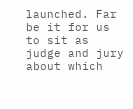launched. Far be it for us to sit as judge and jury about which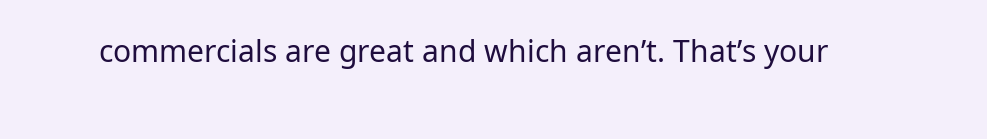commercials are great and which aren’t. That’s your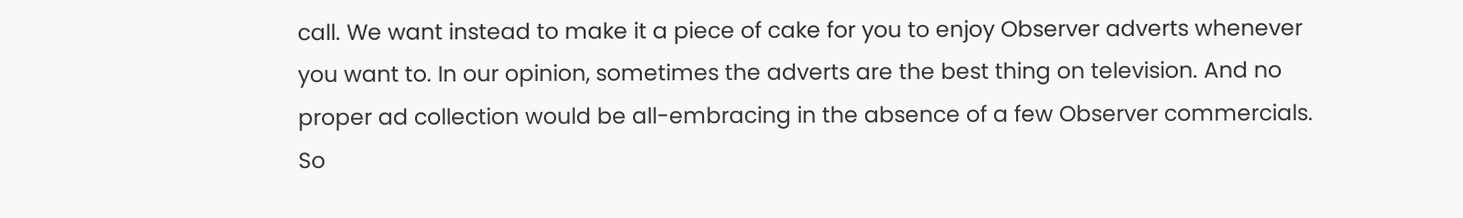call. We want instead to make it a piece of cake for you to enjoy Observer adverts whenever you want to. In our opinion, sometimes the adverts are the best thing on television. And no proper ad collection would be all-embracing in the absence of a few Observer commercials. So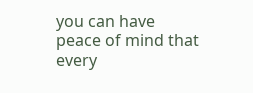you can have peace of mind that every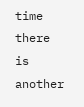time there is another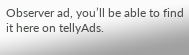Observer ad, you’ll be able to find it here on tellyAds.